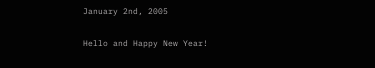January 2nd, 2005

Hello and Happy New Year!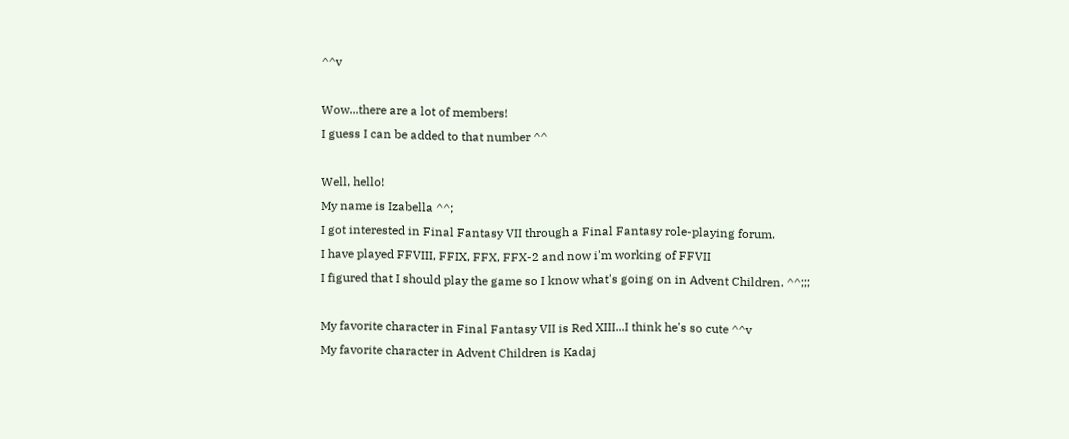^^v

Wow...there are a lot of members!
I guess I can be added to that number ^^

Well, hello!
My name is Izabella ^^;
I got interested in Final Fantasy VII through a Final Fantasy role-playing forum.
I have played FFVIII, FFIX, FFX, FFX-2 and now i'm working of FFVII
I figured that I should play the game so I know what's going on in Advent Children. ^^;;;

My favorite character in Final Fantasy VII is Red XIII...I think he's so cute ^^v
My favorite character in Advent Children is Kadaj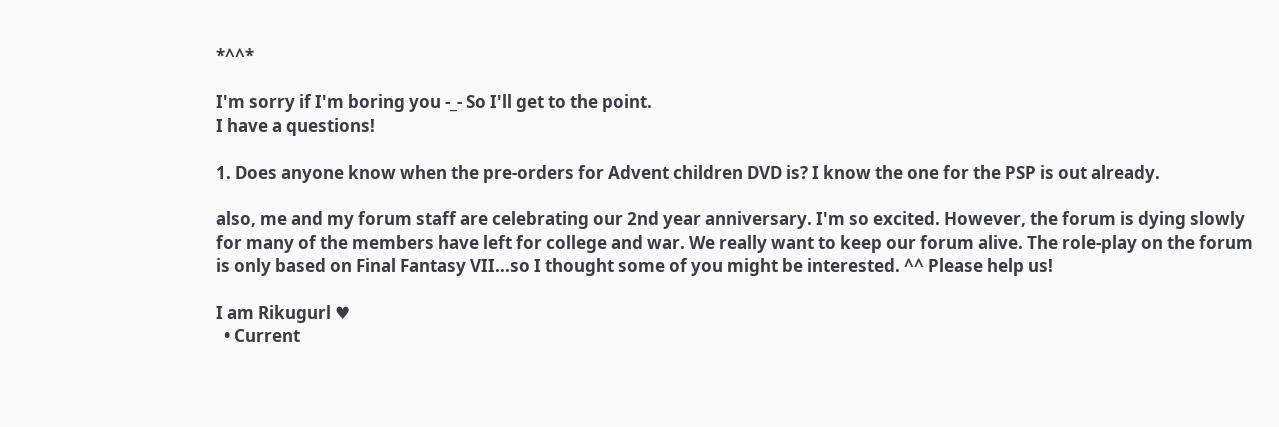*^^*

I'm sorry if I'm boring you -_- So I'll get to the point.
I have a questions!

1. Does anyone know when the pre-orders for Advent children DVD is? I know the one for the PSP is out already.

also, me and my forum staff are celebrating our 2nd year anniversary. I'm so excited. However, the forum is dying slowly for many of the members have left for college and war. We really want to keep our forum alive. The role-play on the forum is only based on Final Fantasy VII...so I thought some of you might be interested. ^^ Please help us!

I am Rikugurl ♥
  • Current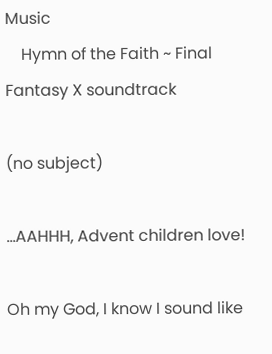Music
    Hymn of the Faith ~ Final Fantasy X soundtrack

(no subject)

...AAHHH, Advent children love!

Oh my God, I know I sound like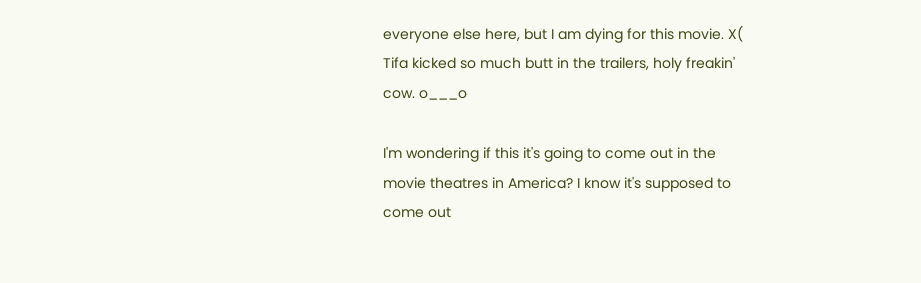everyone else here, but I am dying for this movie. X( Tifa kicked so much butt in the trailers, holy freakin' cow. o___o

I'm wondering if this it's going to come out in the movie theatres in America? I know it's supposed to come out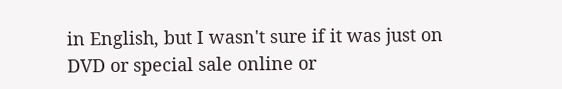in English, but I wasn't sure if it was just on DVD or special sale online or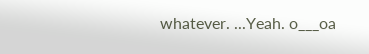whatever. ...Yeah. o___oa